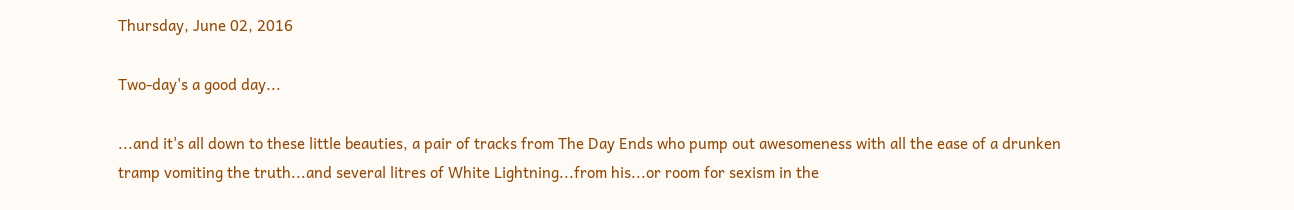Thursday, June 02, 2016

Two-day's a good day...

...and it's all down to these little beauties, a pair of tracks from The Day Ends who pump out awesomeness with all the ease of a drunken tramp vomiting the truth...and several litres of White Lightning...from his...or room for sexism in the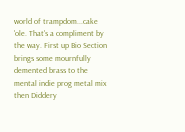world of trampdom...cake 'ole. That's a compliment by the way. First up Bio Section brings some mournfully demented brass to the mental indie prog metal mix then Diddery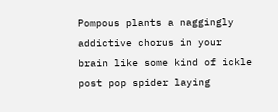Pompous plants a naggingly addictive chorus in your brain like some kind of ickle post pop spider laying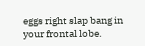eggs right slap bang in your frontal lobe.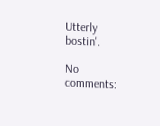Utterly bostin'.

No comments: